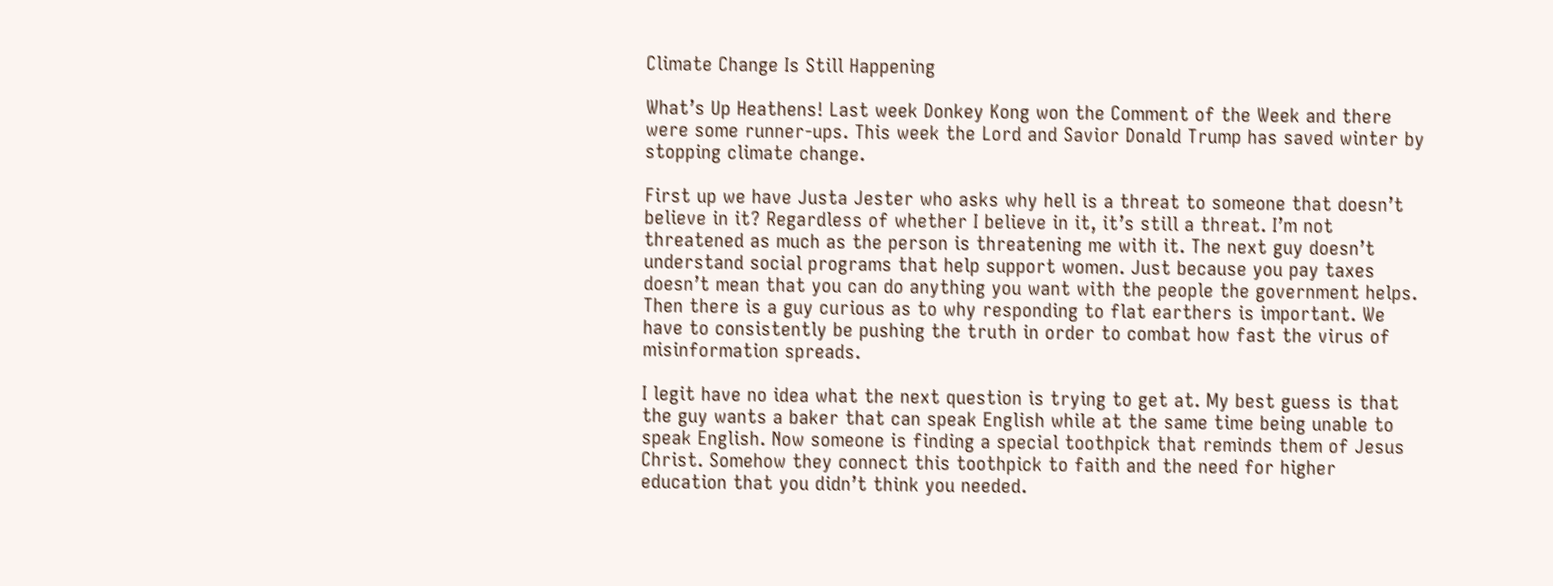Climate Change Is Still Happening

What’s Up Heathens! Last week Donkey Kong won the Comment of the Week and there were some runner-ups. This week the Lord and Savior Donald Trump has saved winter by stopping climate change.

First up we have Justa Jester who asks why hell is a threat to someone that doesn’t believe in it? Regardless of whether I believe in it, it’s still a threat. I’m not threatened as much as the person is threatening me with it. The next guy doesn’t understand social programs that help support women. Just because you pay taxes doesn’t mean that you can do anything you want with the people the government helps. Then there is a guy curious as to why responding to flat earthers is important. We have to consistently be pushing the truth in order to combat how fast the virus of misinformation spreads.

I legit have no idea what the next question is trying to get at. My best guess is that the guy wants a baker that can speak English while at the same time being unable to speak English. Now someone is finding a special toothpick that reminds them of Jesus Christ. Somehow they connect this toothpick to faith and the need for higher education that you didn’t think you needed.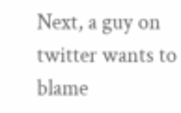Next, a guy on twitter wants to blame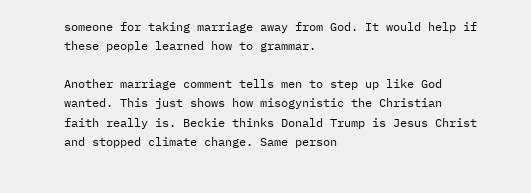someone for taking marriage away from God. It would help if these people learned how to grammar.

Another marriage comment tells men to step up like God wanted. This just shows how misogynistic the Christian faith really is. Beckie thinks Donald Trump is Jesus Christ and stopped climate change. Same person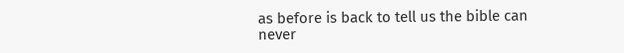as before is back to tell us the bible can never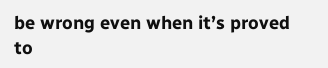be wrong even when it’s proved to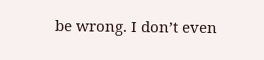be wrong. I don’t even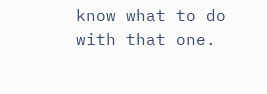know what to do with that one.